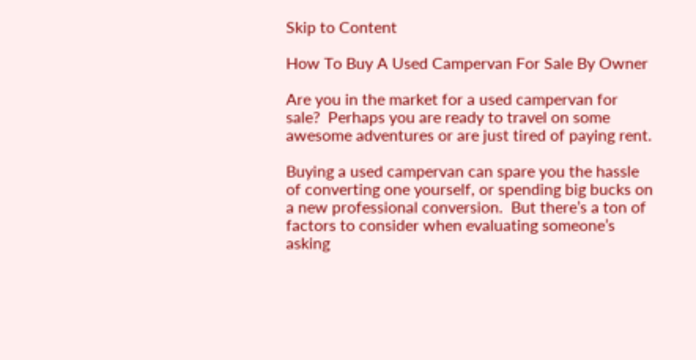Skip to Content

How To Buy A Used Campervan For Sale By Owner

Are you in the market for a used campervan for sale?  Perhaps you are ready to travel on some awesome adventures or are just tired of paying rent.

Buying a used campervan can spare you the hassle of converting one yourself, or spending big bucks on a new professional conversion.  But there’s a ton of factors to consider when evaluating someone’s asking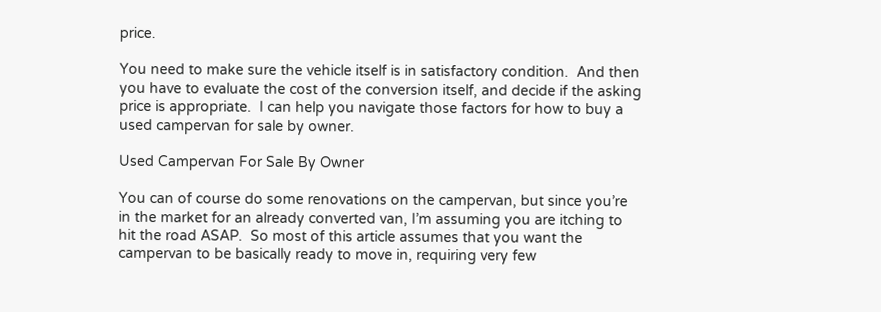price.

You need to make sure the vehicle itself is in satisfactory condition.  And then you have to evaluate the cost of the conversion itself, and decide if the asking price is appropriate.  I can help you navigate those factors for how to buy a used campervan for sale by owner.

Used Campervan For Sale By Owner

You can of course do some renovations on the campervan, but since you’re in the market for an already converted van, I’m assuming you are itching to hit the road ASAP.  So most of this article assumes that you want the campervan to be basically ready to move in, requiring very few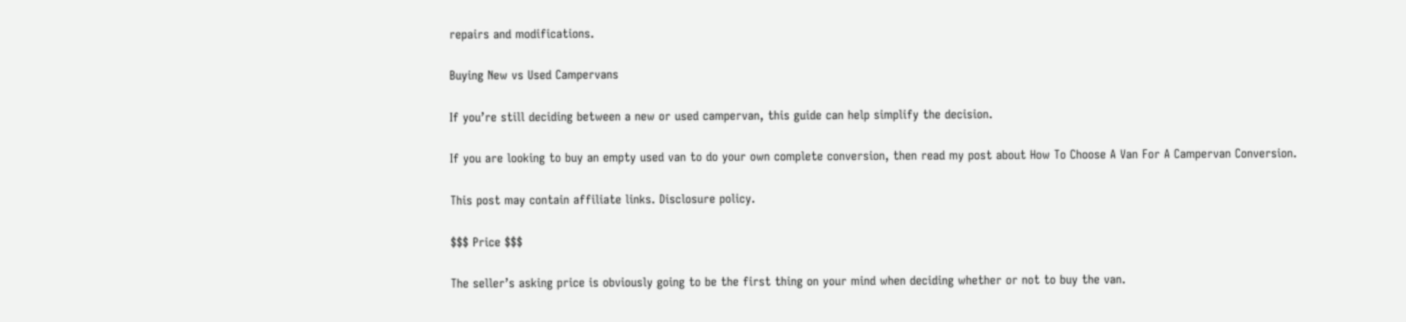repairs and modifications.

Buying New vs Used Campervans

If you’re still deciding between a new or used campervan, this guide can help simplify the decision.

If you are looking to buy an empty used van to do your own complete conversion, then read my post about How To Choose A Van For A Campervan Conversion.

This post may contain affiliate links. Disclosure policy.

$$$ Price $$$

The seller’s asking price is obviously going to be the first thing on your mind when deciding whether or not to buy the van.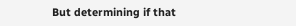But determining if that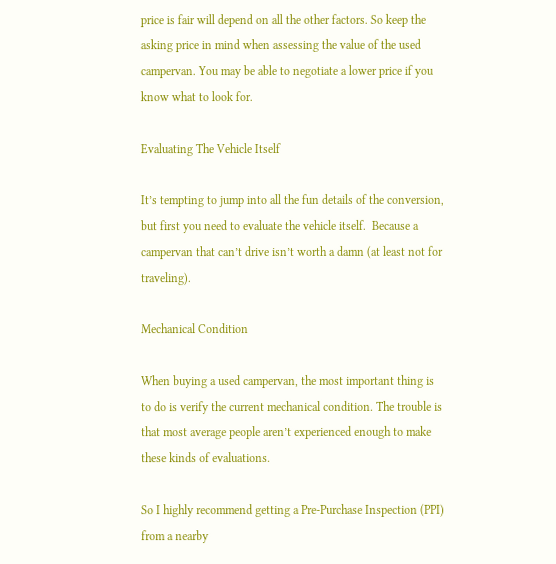price is fair will depend on all the other factors. So keep the asking price in mind when assessing the value of the used campervan. You may be able to negotiate a lower price if you know what to look for.

Evaluating The Vehicle Itself

It’s tempting to jump into all the fun details of the conversion, but first you need to evaluate the vehicle itself.  Because a campervan that can’t drive isn’t worth a damn (at least not for traveling).

Mechanical Condition

When buying a used campervan, the most important thing is to do is verify the current mechanical condition. The trouble is that most average people aren’t experienced enough to make these kinds of evaluations.

So I highly recommend getting a Pre-Purchase Inspection (PPI) from a nearby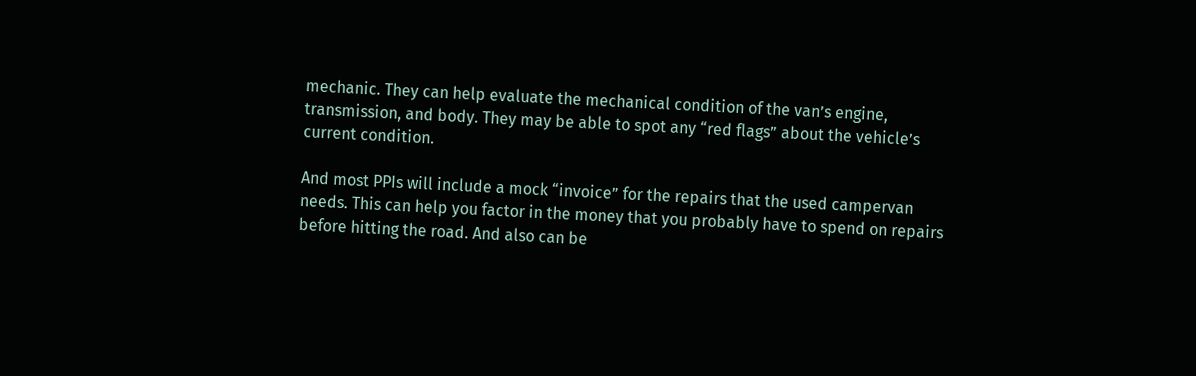mechanic. They can help evaluate the mechanical condition of the van’s engine, transmission, and body. They may be able to spot any “red flags” about the vehicle’s current condition.

And most PPIs will include a mock “invoice” for the repairs that the used campervan needs. This can help you factor in the money that you probably have to spend on repairs before hitting the road. And also can be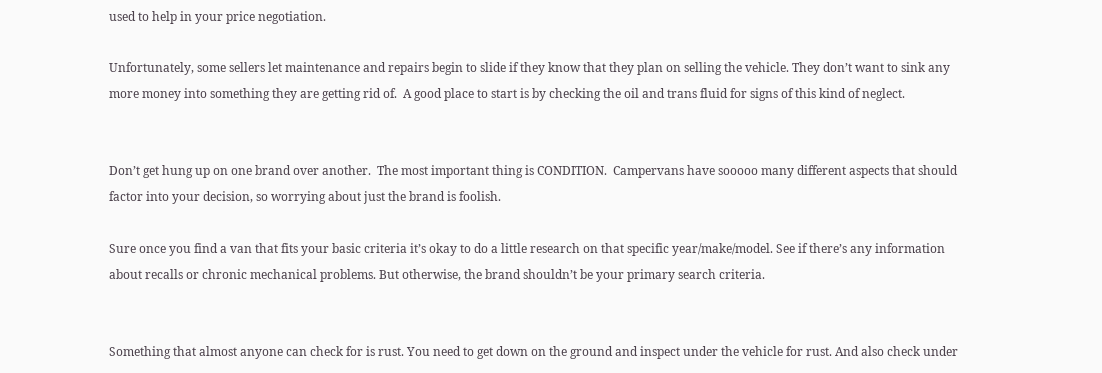used to help in your price negotiation.

Unfortunately, some sellers let maintenance and repairs begin to slide if they know that they plan on selling the vehicle. They don’t want to sink any more money into something they are getting rid of.  A good place to start is by checking the oil and trans fluid for signs of this kind of neglect.


Don’t get hung up on one brand over another.  The most important thing is CONDITION.  Campervans have sooooo many different aspects that should factor into your decision, so worrying about just the brand is foolish.

Sure once you find a van that fits your basic criteria it’s okay to do a little research on that specific year/make/model. See if there’s any information about recalls or chronic mechanical problems. But otherwise, the brand shouldn’t be your primary search criteria.


Something that almost anyone can check for is rust. You need to get down on the ground and inspect under the vehicle for rust. And also check under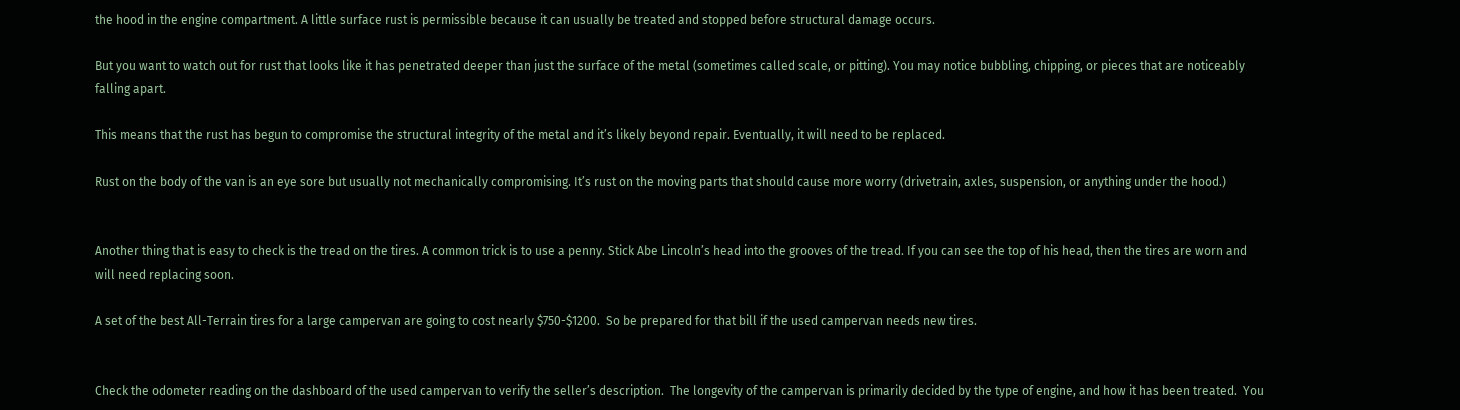the hood in the engine compartment. A little surface rust is permissible because it can usually be treated and stopped before structural damage occurs.

But you want to watch out for rust that looks like it has penetrated deeper than just the surface of the metal (sometimes called scale, or pitting). You may notice bubbling, chipping, or pieces that are noticeably falling apart.

This means that the rust has begun to compromise the structural integrity of the metal and it’s likely beyond repair. Eventually, it will need to be replaced.

Rust on the body of the van is an eye sore but usually not mechanically compromising. It’s rust on the moving parts that should cause more worry (drivetrain, axles, suspension, or anything under the hood.)


Another thing that is easy to check is the tread on the tires. A common trick is to use a penny. Stick Abe Lincoln’s head into the grooves of the tread. If you can see the top of his head, then the tires are worn and will need replacing soon.

A set of the best All-Terrain tires for a large campervan are going to cost nearly $750-$1200.  So be prepared for that bill if the used campervan needs new tires.


Check the odometer reading on the dashboard of the used campervan to verify the seller’s description.  The longevity of the campervan is primarily decided by the type of engine, and how it has been treated.  You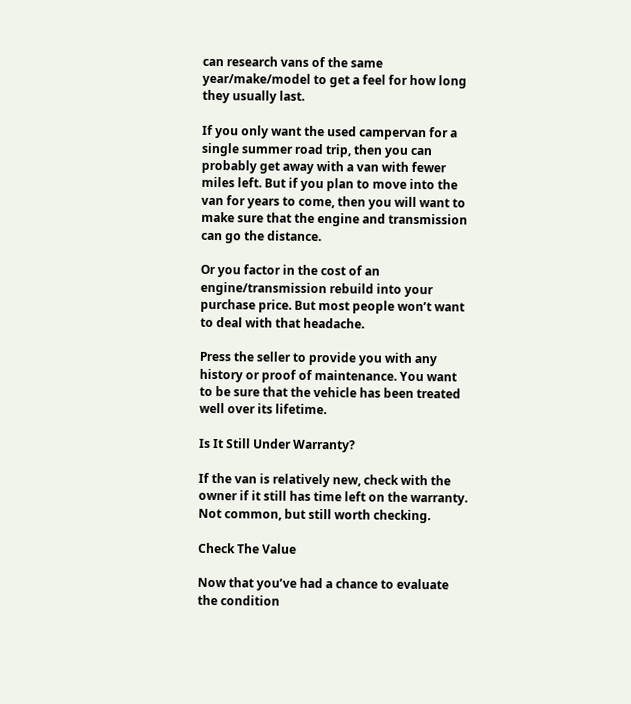can research vans of the same year/make/model to get a feel for how long they usually last.

If you only want the used campervan for a single summer road trip, then you can probably get away with a van with fewer miles left. But if you plan to move into the van for years to come, then you will want to make sure that the engine and transmission can go the distance.

Or you factor in the cost of an engine/transmission rebuild into your purchase price. But most people won’t want to deal with that headache.

Press the seller to provide you with any history or proof of maintenance. You want to be sure that the vehicle has been treated well over its lifetime.

Is It Still Under Warranty?

If the van is relatively new, check with the owner if it still has time left on the warranty. Not common, but still worth checking.

Check The Value

Now that you’ve had a chance to evaluate the condition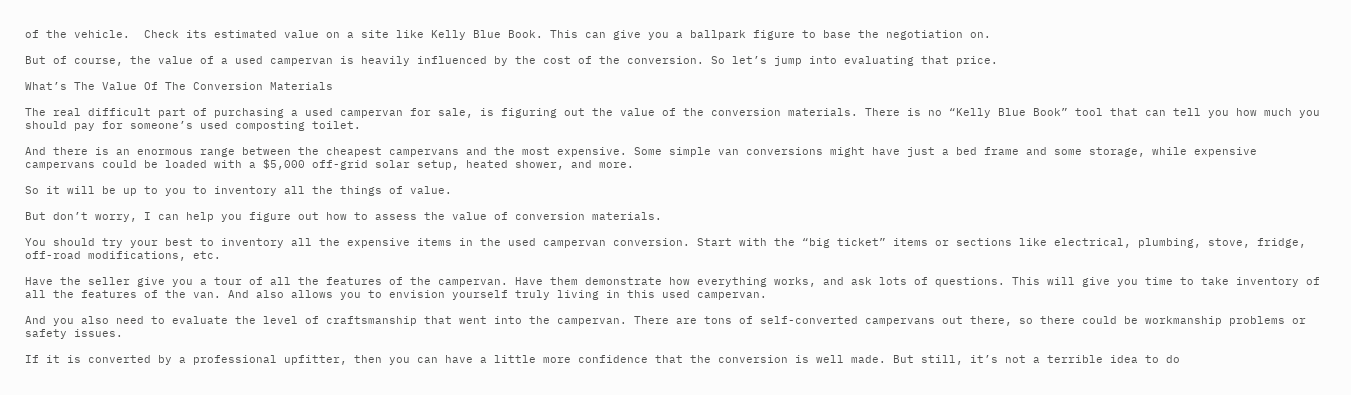of the vehicle.  Check its estimated value on a site like Kelly Blue Book. This can give you a ballpark figure to base the negotiation on.

But of course, the value of a used campervan is heavily influenced by the cost of the conversion. So let’s jump into evaluating that price.

What’s The Value Of The Conversion Materials

The real difficult part of purchasing a used campervan for sale, is figuring out the value of the conversion materials. There is no “Kelly Blue Book” tool that can tell you how much you should pay for someone’s used composting toilet.

And there is an enormous range between the cheapest campervans and the most expensive. Some simple van conversions might have just a bed frame and some storage, while expensive campervans could be loaded with a $5,000 off-grid solar setup, heated shower, and more.

So it will be up to you to inventory all the things of value.

But don’t worry, I can help you figure out how to assess the value of conversion materials.

You should try your best to inventory all the expensive items in the used campervan conversion. Start with the “big ticket” items or sections like electrical, plumbing, stove, fridge, off-road modifications, etc.

Have the seller give you a tour of all the features of the campervan. Have them demonstrate how everything works, and ask lots of questions. This will give you time to take inventory of all the features of the van. And also allows you to envision yourself truly living in this used campervan.

And you also need to evaluate the level of craftsmanship that went into the campervan. There are tons of self-converted campervans out there, so there could be workmanship problems or safety issues.

If it is converted by a professional upfitter, then you can have a little more confidence that the conversion is well made. But still, it’s not a terrible idea to do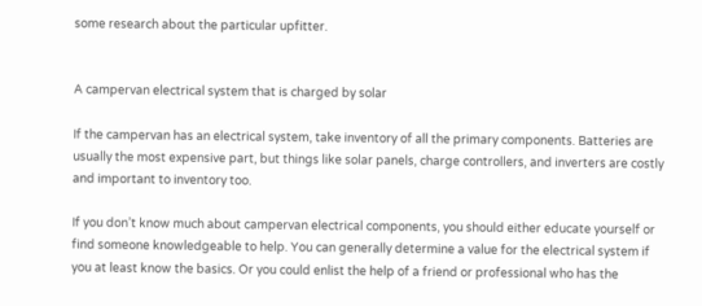some research about the particular upfitter.


A campervan electrical system that is charged by solar

If the campervan has an electrical system, take inventory of all the primary components. Batteries are usually the most expensive part, but things like solar panels, charge controllers, and inverters are costly and important to inventory too.

If you don’t know much about campervan electrical components, you should either educate yourself or find someone knowledgeable to help. You can generally determine a value for the electrical system if you at least know the basics. Or you could enlist the help of a friend or professional who has the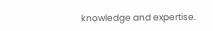knowledge and expertise.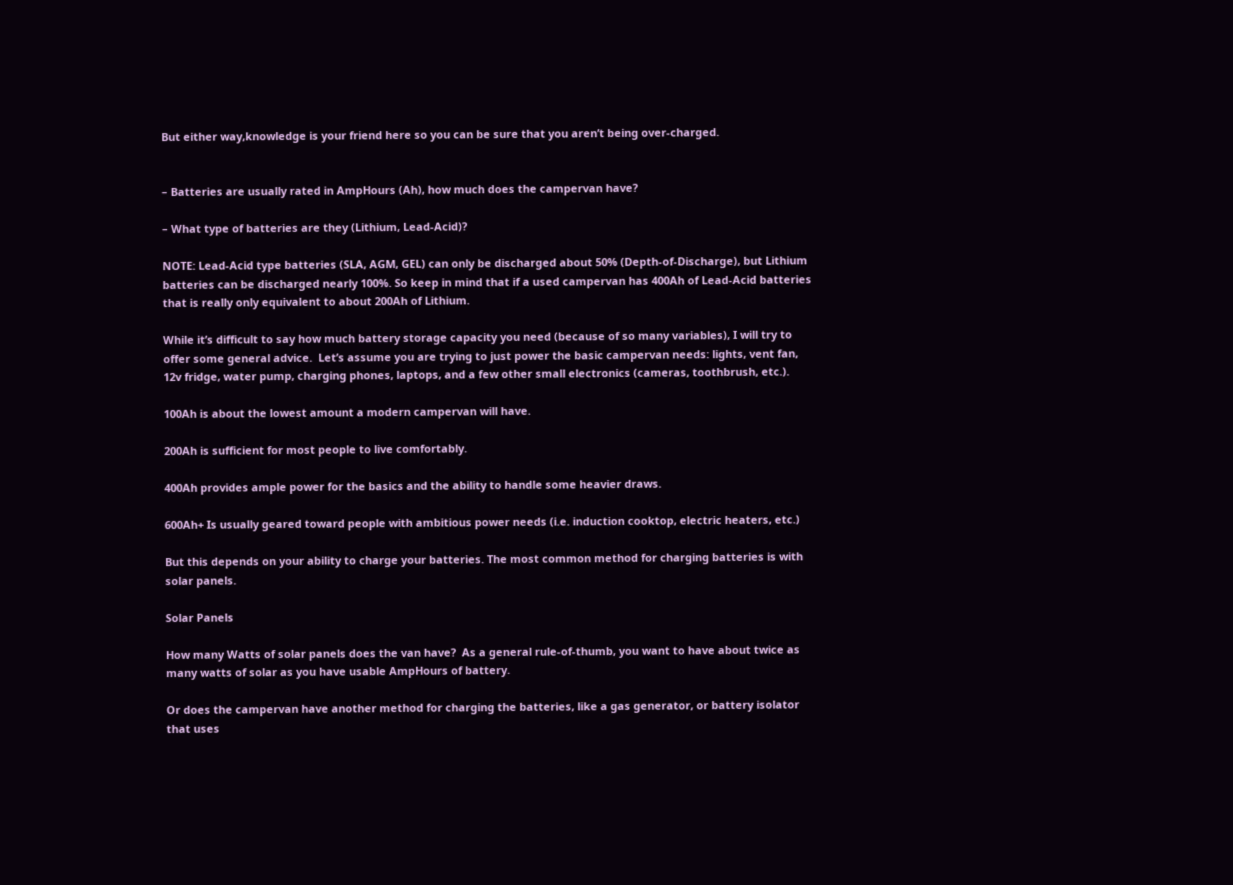But either way,knowledge is your friend here so you can be sure that you aren’t being over-charged.


– Batteries are usually rated in AmpHours (Ah), how much does the campervan have?

– What type of batteries are they (Lithium, Lead-Acid)?

NOTE: Lead-Acid type batteries (SLA, AGM, GEL) can only be discharged about 50% (Depth-of-Discharge), but Lithium batteries can be discharged nearly 100%. So keep in mind that if a used campervan has 400Ah of Lead-Acid batteries that is really only equivalent to about 200Ah of Lithium.

While it’s difficult to say how much battery storage capacity you need (because of so many variables), I will try to offer some general advice.  Let’s assume you are trying to just power the basic campervan needs: lights, vent fan, 12v fridge, water pump, charging phones, laptops, and a few other small electronics (cameras, toothbrush, etc.).

100Ah is about the lowest amount a modern campervan will have.

200Ah is sufficient for most people to live comfortably.

400Ah provides ample power for the basics and the ability to handle some heavier draws.

600Ah+ Is usually geared toward people with ambitious power needs (i.e. induction cooktop, electric heaters, etc.)

But this depends on your ability to charge your batteries. The most common method for charging batteries is with solar panels.

Solar Panels

How many Watts of solar panels does the van have?  As a general rule-of-thumb, you want to have about twice as many watts of solar as you have usable AmpHours of battery.

Or does the campervan have another method for charging the batteries, like a gas generator, or battery isolator that uses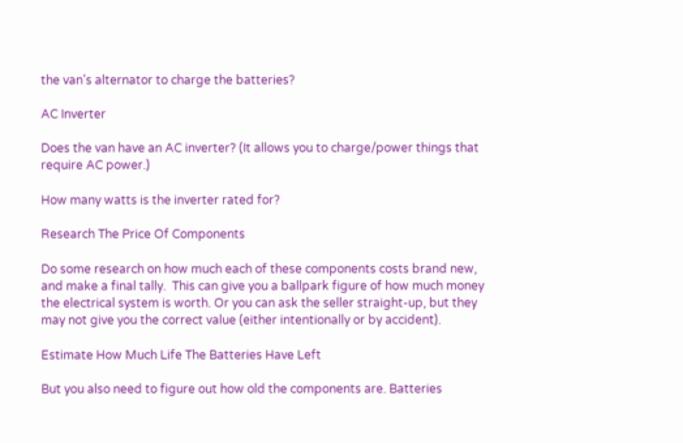the van’s alternator to charge the batteries?

AC Inverter

Does the van have an AC inverter? (It allows you to charge/power things that require AC power.)

How many watts is the inverter rated for?

Research The Price Of Components

Do some research on how much each of these components costs brand new, and make a final tally.  This can give you a ballpark figure of how much money the electrical system is worth. Or you can ask the seller straight-up, but they may not give you the correct value (either intentionally or by accident).

Estimate How Much Life The Batteries Have Left

But you also need to figure out how old the components are. Batteries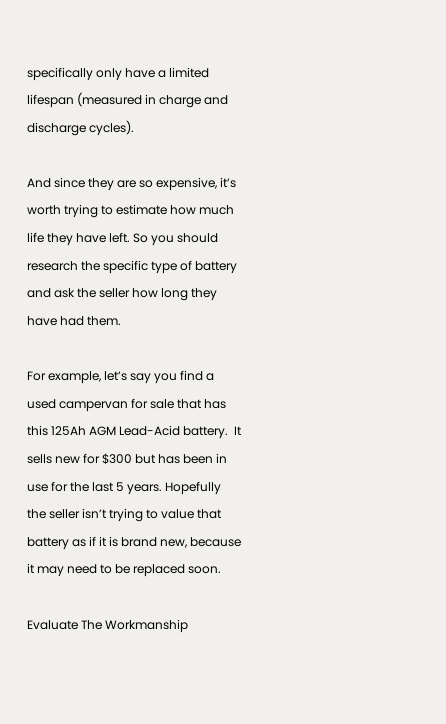specifically only have a limited lifespan (measured in charge and discharge cycles).

And since they are so expensive, it’s worth trying to estimate how much life they have left. So you should research the specific type of battery and ask the seller how long they have had them.

For example, let’s say you find a used campervan for sale that has this 125Ah AGM Lead-Acid battery.  It sells new for $300 but has been in use for the last 5 years. Hopefully the seller isn’t trying to value that battery as if it is brand new, because it may need to be replaced soon.

Evaluate The Workmanship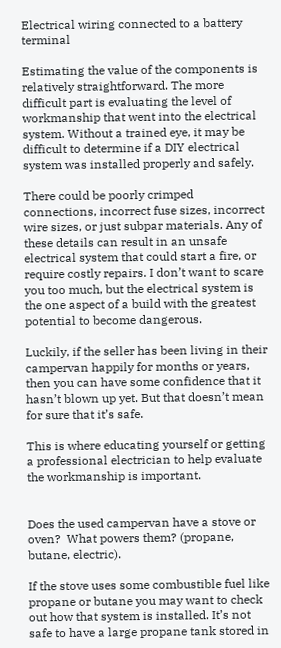Electrical wiring connected to a battery terminal

Estimating the value of the components is relatively straightforward. The more difficult part is evaluating the level of workmanship that went into the electrical system. Without a trained eye, it may be difficult to determine if a DIY electrical system was installed properly and safely.

There could be poorly crimped connections, incorrect fuse sizes, incorrect wire sizes, or just subpar materials. Any of these details can result in an unsafe electrical system that could start a fire, or require costly repairs. I don’t want to scare you too much, but the electrical system is the one aspect of a build with the greatest potential to become dangerous.

Luckily, if the seller has been living in their campervan happily for months or years, then you can have some confidence that it hasn’t blown up yet. But that doesn’t mean for sure that it’s safe.

This is where educating yourself or getting a professional electrician to help evaluate the workmanship is important.


Does the used campervan have a stove or oven?  What powers them? (propane, butane, electric).

If the stove uses some combustible fuel like propane or butane you may want to check out how that system is installed. It’s not safe to have a large propane tank stored in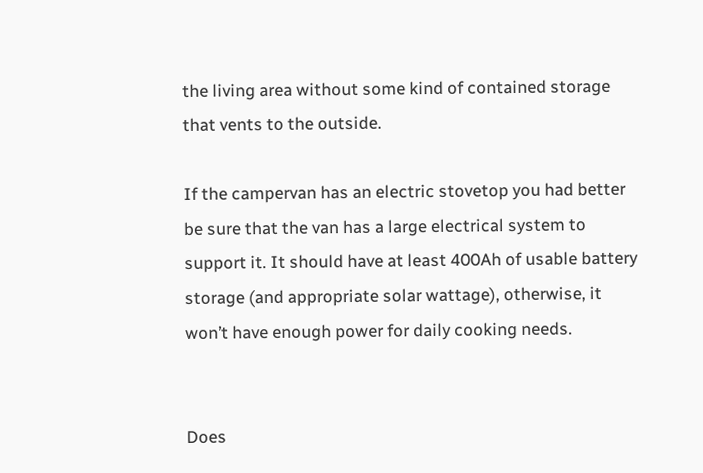the living area without some kind of contained storage that vents to the outside.

If the campervan has an electric stovetop you had better be sure that the van has a large electrical system to support it. It should have at least 400Ah of usable battery storage (and appropriate solar wattage), otherwise, it won’t have enough power for daily cooking needs.


Does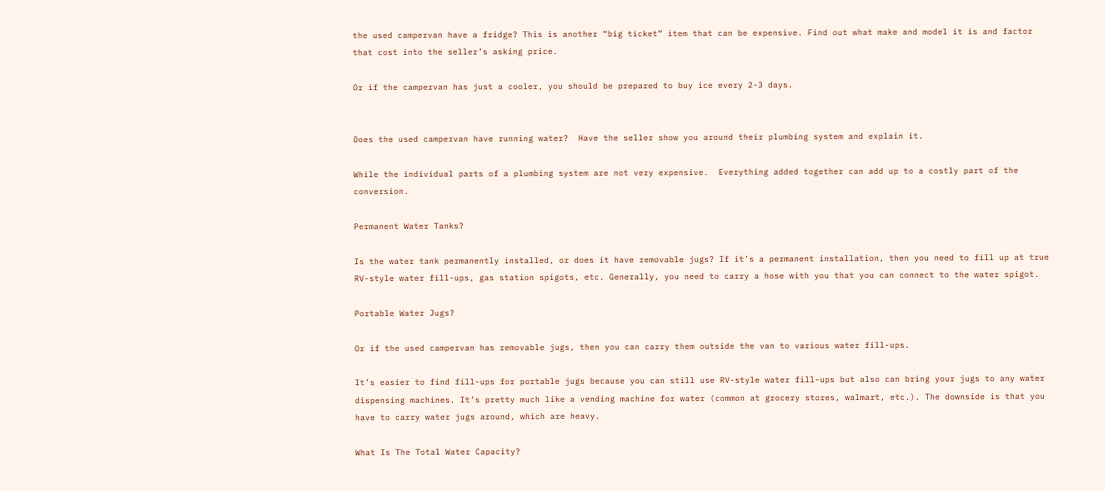the used campervan have a fridge? This is another “big ticket” item that can be expensive. Find out what make and model it is and factor that cost into the seller’s asking price.

Or if the campervan has just a cooler, you should be prepared to buy ice every 2-3 days.


Does the used campervan have running water?  Have the seller show you around their plumbing system and explain it.

While the individual parts of a plumbing system are not very expensive.  Everything added together can add up to a costly part of the conversion.

Permanent Water Tanks?

Is the water tank permanently installed, or does it have removable jugs? If it’s a permanent installation, then you need to fill up at true RV-style water fill-ups, gas station spigots, etc. Generally, you need to carry a hose with you that you can connect to the water spigot.

Portable Water Jugs?

Or if the used campervan has removable jugs, then you can carry them outside the van to various water fill-ups.

It’s easier to find fill-ups for portable jugs because you can still use RV-style water fill-ups but also can bring your jugs to any water dispensing machines. It’s pretty much like a vending machine for water (common at grocery stores, walmart, etc.). The downside is that you have to carry water jugs around, which are heavy.

What Is The Total Water Capacity?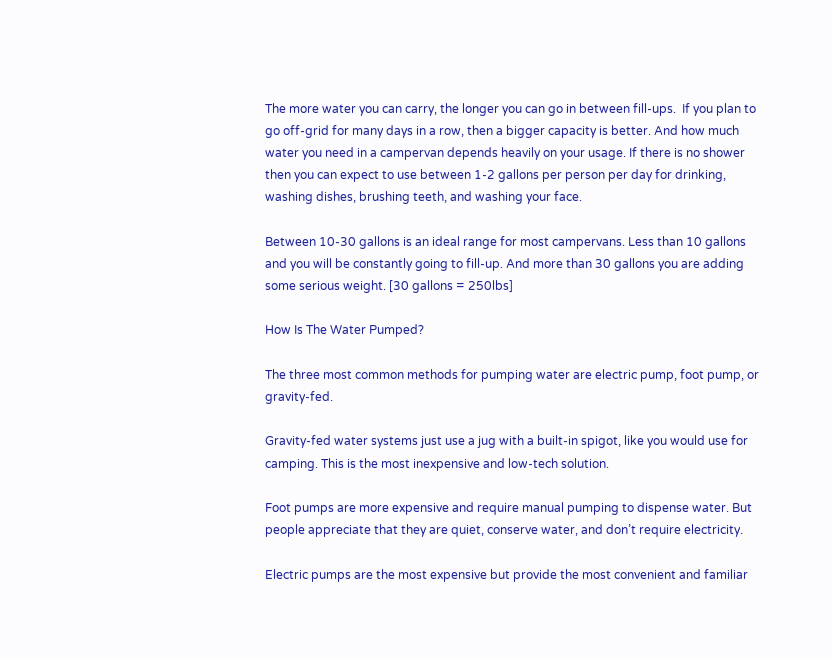The more water you can carry, the longer you can go in between fill-ups.  If you plan to go off-grid for many days in a row, then a bigger capacity is better. And how much water you need in a campervan depends heavily on your usage. If there is no shower then you can expect to use between 1-2 gallons per person per day for drinking, washing dishes, brushing teeth, and washing your face.

Between 10-30 gallons is an ideal range for most campervans. Less than 10 gallons and you will be constantly going to fill-up. And more than 30 gallons you are adding some serious weight. [30 gallons = 250lbs]

How Is The Water Pumped?

The three most common methods for pumping water are electric pump, foot pump, or gravity-fed.

Gravity-fed water systems just use a jug with a built-in spigot, like you would use for camping. This is the most inexpensive and low-tech solution.

Foot pumps are more expensive and require manual pumping to dispense water. But people appreciate that they are quiet, conserve water, and don’t require electricity.

Electric pumps are the most expensive but provide the most convenient and familiar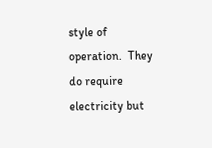style of operation.  They do require electricity but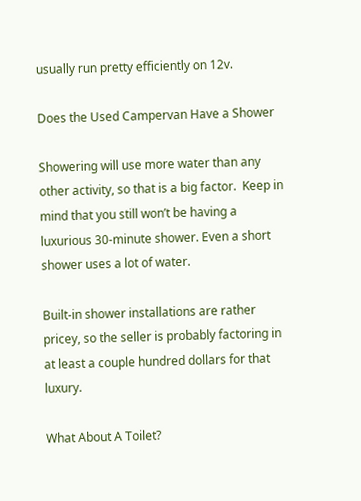usually run pretty efficiently on 12v.

Does the Used Campervan Have a Shower

Showering will use more water than any other activity, so that is a big factor.  Keep in mind that you still won’t be having a luxurious 30-minute shower. Even a short shower uses a lot of water.

Built-in shower installations are rather pricey, so the seller is probably factoring in at least a couple hundred dollars for that luxury.

What About A Toilet?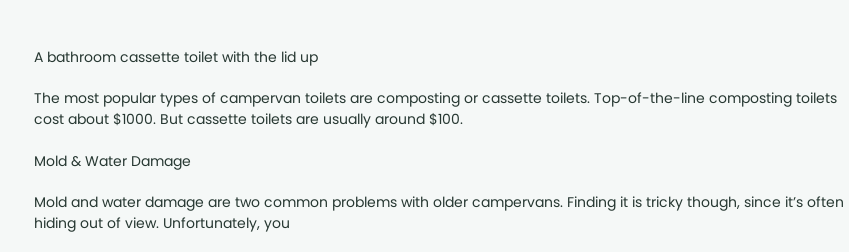A bathroom cassette toilet with the lid up

The most popular types of campervan toilets are composting or cassette toilets. Top-of-the-line composting toilets cost about $1000. But cassette toilets are usually around $100.

Mold & Water Damage

Mold and water damage are two common problems with older campervans. Finding it is tricky though, since it’s often hiding out of view. Unfortunately, you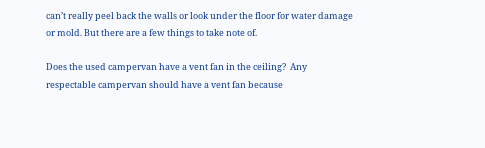can’t really peel back the walls or look under the floor for water damage or mold. But there are a few things to take note of.

Does the used campervan have a vent fan in the ceiling?  Any respectable campervan should have a vent fan because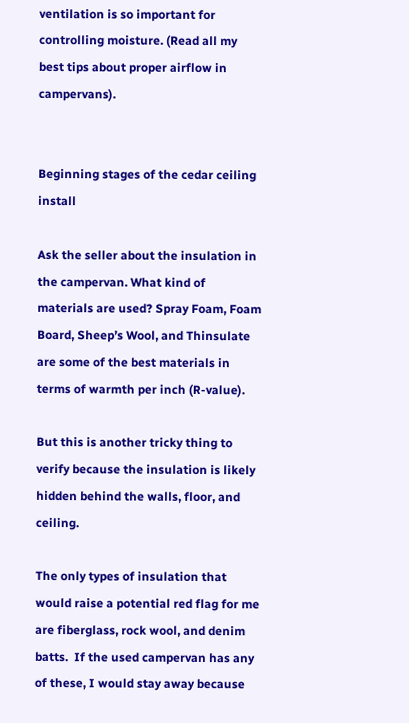ventilation is so important for controlling moisture. (Read all my best tips about proper airflow in campervans).


Beginning stages of the cedar ceiling install

Ask the seller about the insulation in the campervan. What kind of materials are used? Spray Foam, Foam Board, Sheep’s Wool, and Thinsulate are some of the best materials in terms of warmth per inch (R-value).

But this is another tricky thing to verify because the insulation is likely hidden behind the walls, floor, and ceiling.

The only types of insulation that would raise a potential red flag for me are fiberglass, rock wool, and denim batts.  If the used campervan has any of these, I would stay away because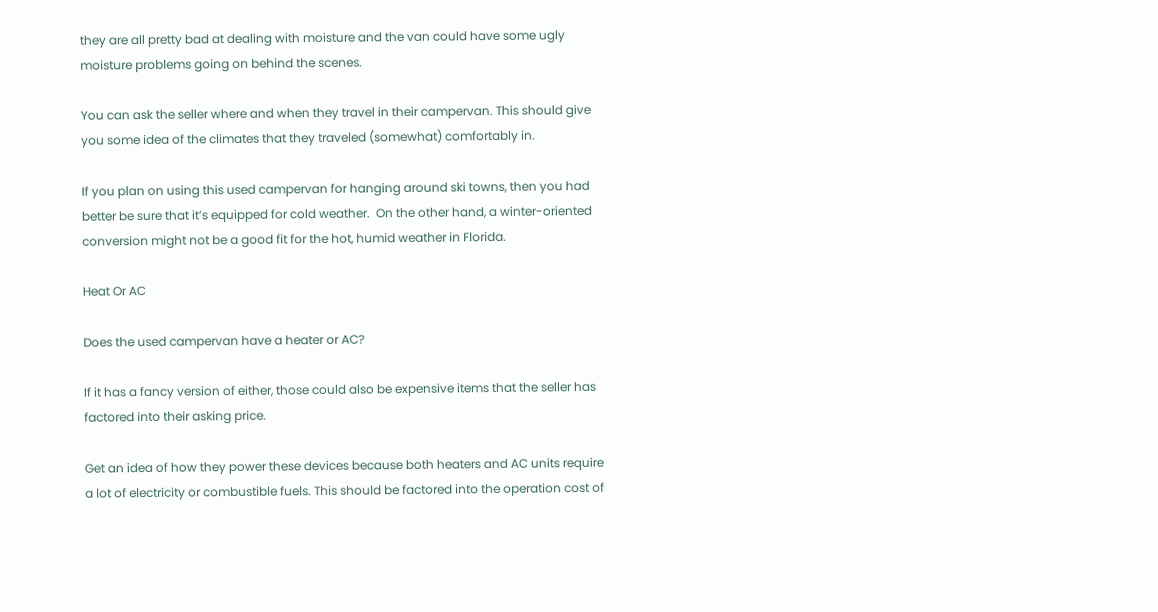they are all pretty bad at dealing with moisture and the van could have some ugly moisture problems going on behind the scenes.

You can ask the seller where and when they travel in their campervan. This should give you some idea of the climates that they traveled (somewhat) comfortably in.

If you plan on using this used campervan for hanging around ski towns, then you had better be sure that it’s equipped for cold weather.  On the other hand, a winter-oriented conversion might not be a good fit for the hot, humid weather in Florida.

Heat Or AC

Does the used campervan have a heater or AC?

If it has a fancy version of either, those could also be expensive items that the seller has factored into their asking price.

Get an idea of how they power these devices because both heaters and AC units require a lot of electricity or combustible fuels. This should be factored into the operation cost of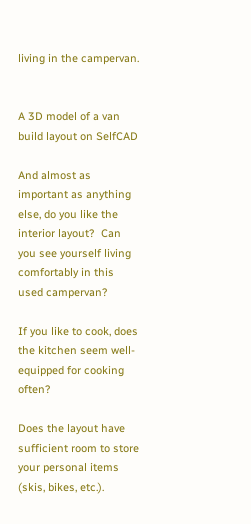living in the campervan.


A 3D model of a van build layout on SelfCAD

And almost as important as anything else, do you like the interior layout?  Can you see yourself living comfortably in this used campervan?

If you like to cook, does the kitchen seem well-equipped for cooking often?

Does the layout have sufficient room to store your personal items (skis, bikes, etc.).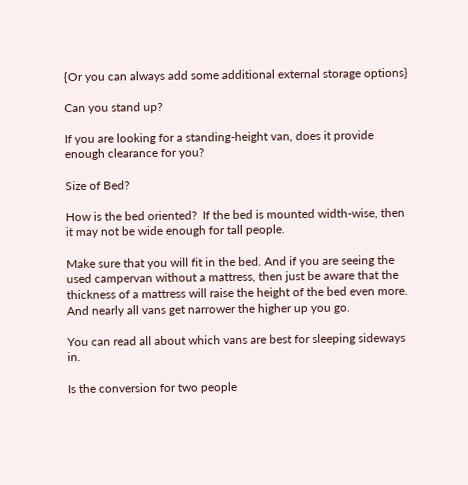{Or you can always add some additional external storage options}

Can you stand up?

If you are looking for a standing-height van, does it provide enough clearance for you?

Size of Bed?

How is the bed oriented?  If the bed is mounted width-wise, then it may not be wide enough for tall people.

Make sure that you will fit in the bed. And if you are seeing the used campervan without a mattress, then just be aware that the thickness of a mattress will raise the height of the bed even more. And nearly all vans get narrower the higher up you go.

You can read all about which vans are best for sleeping sideways in.

Is the conversion for two people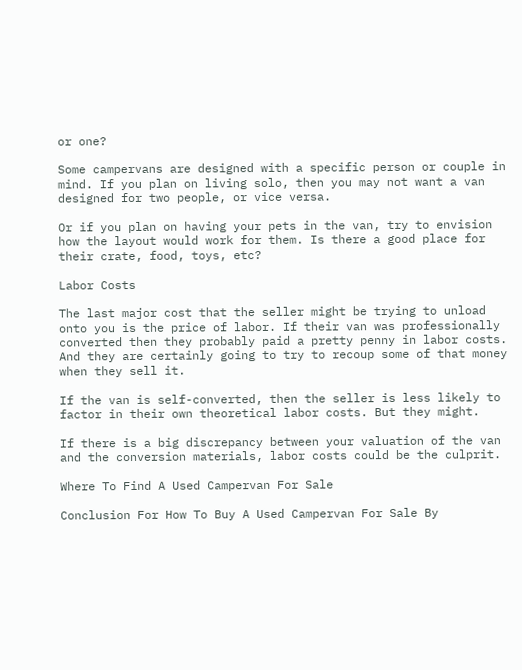or one?

Some campervans are designed with a specific person or couple in mind. If you plan on living solo, then you may not want a van designed for two people, or vice versa.

Or if you plan on having your pets in the van, try to envision how the layout would work for them. Is there a good place for their crate, food, toys, etc?

Labor Costs

The last major cost that the seller might be trying to unload onto you is the price of labor. If their van was professionally converted then they probably paid a pretty penny in labor costs. And they are certainly going to try to recoup some of that money when they sell it.

If the van is self-converted, then the seller is less likely to factor in their own theoretical labor costs. But they might.

If there is a big discrepancy between your valuation of the van and the conversion materials, labor costs could be the culprit.

Where To Find A Used Campervan For Sale

Conclusion For How To Buy A Used Campervan For Sale By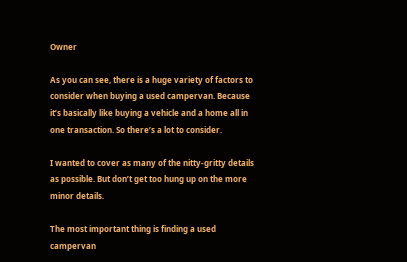Owner

As you can see, there is a huge variety of factors to consider when buying a used campervan. Because it’s basically like buying a vehicle and a home all in one transaction. So there’s a lot to consider.

I wanted to cover as many of the nitty-gritty details as possible. But don’t get too hung up on the more minor details.

The most important thing is finding a used campervan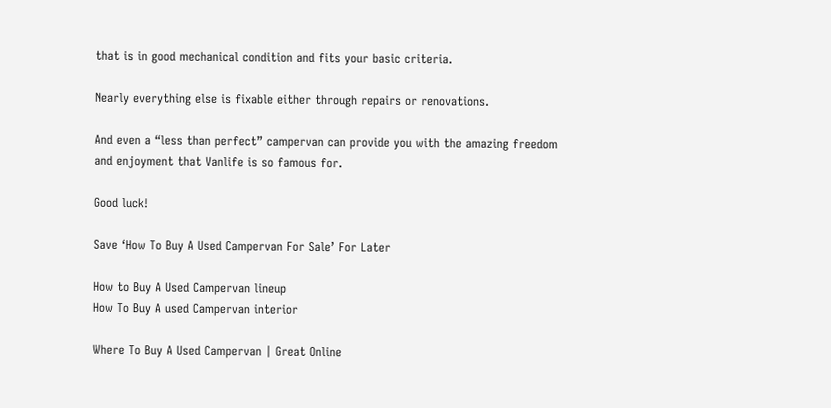that is in good mechanical condition and fits your basic criteria.

Nearly everything else is fixable either through repairs or renovations.

And even a “less than perfect” campervan can provide you with the amazing freedom and enjoyment that Vanlife is so famous for.

Good luck!

Save ‘How To Buy A Used Campervan For Sale’ For Later

How to Buy A Used Campervan lineup
How To Buy A used Campervan interior

Where To Buy A Used Campervan | Great Online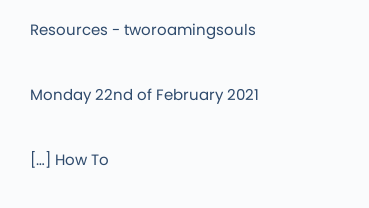Resources - tworoamingsouls

Monday 22nd of February 2021

[…] How To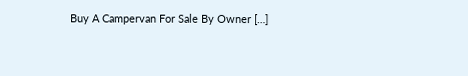Buy A Campervan For Sale By Owner […]